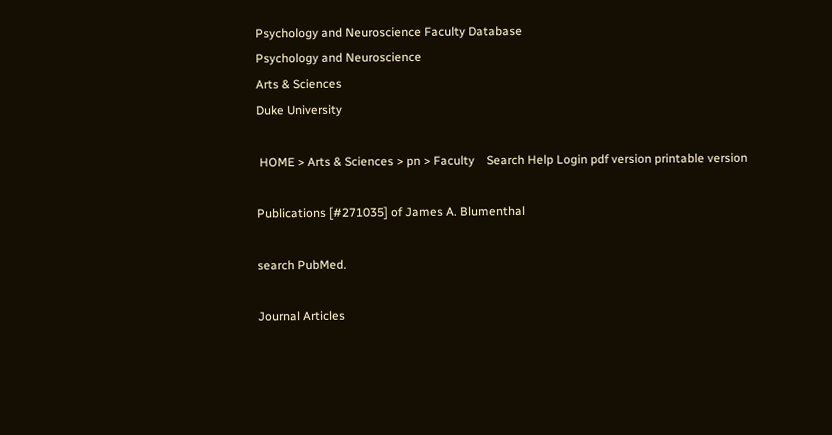Psychology and Neuroscience Faculty Database
Psychology and Neuroscience
Arts & Sciences
Duke University

 HOME > Arts & Sciences > pn > Faculty    Search Help Login pdf version printable version

Publications [#271035] of James A. Blumenthal

search PubMed.

Journal Articles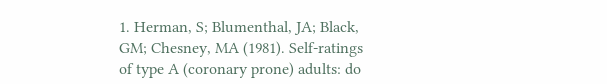1. Herman, S; Blumenthal, JA; Black, GM; Chesney, MA (1981). Self-ratings of type A (coronary prone) adults: do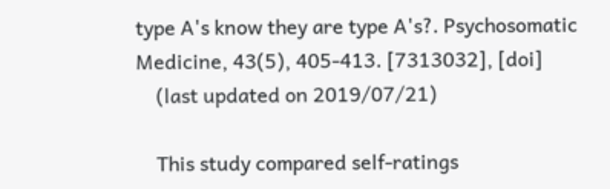type A's know they are type A's?. Psychosomatic Medicine, 43(5), 405-413. [7313032], [doi]
    (last updated on 2019/07/21)

    This study compared self-ratings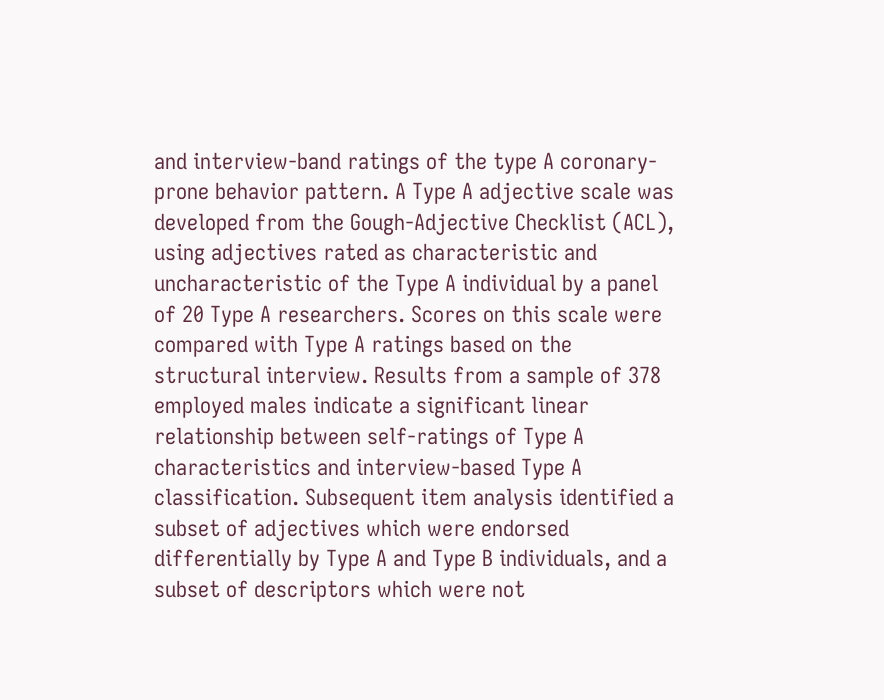and interview-band ratings of the type A coronary-prone behavior pattern. A Type A adjective scale was developed from the Gough-Adjective Checklist (ACL), using adjectives rated as characteristic and uncharacteristic of the Type A individual by a panel of 20 Type A researchers. Scores on this scale were compared with Type A ratings based on the structural interview. Results from a sample of 378 employed males indicate a significant linear relationship between self-ratings of Type A characteristics and interview-based Type A classification. Subsequent item analysis identified a subset of adjectives which were endorsed differentially by Type A and Type B individuals, and a subset of descriptors which were not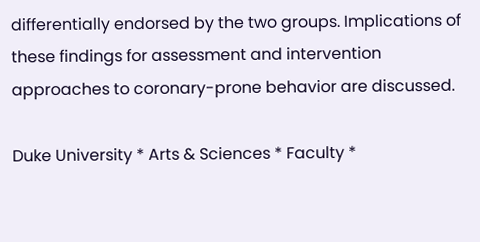differentially endorsed by the two groups. Implications of these findings for assessment and intervention approaches to coronary-prone behavior are discussed.

Duke University * Arts & Sciences * Faculty *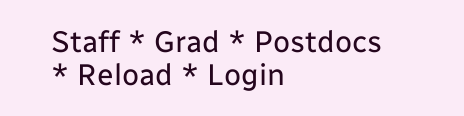Staff * Grad * Postdocs * Reload * Login